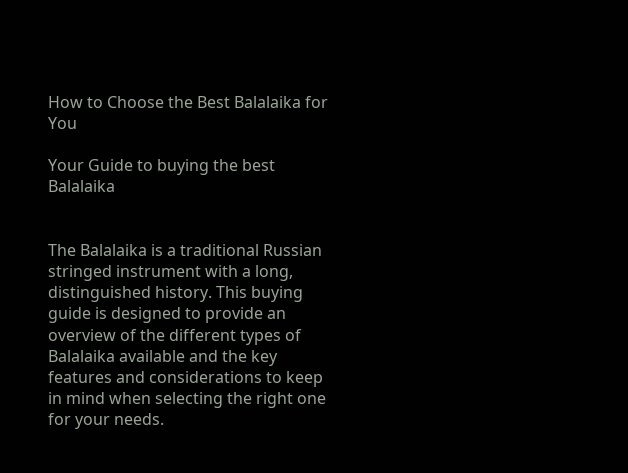How to Choose the Best Balalaika for You

Your Guide to buying the best Balalaika


The Balalaika is a traditional Russian stringed instrument with a long, distinguished history. This buying guide is designed to provide an overview of the different types of Balalaika available and the key features and considerations to keep in mind when selecting the right one for your needs.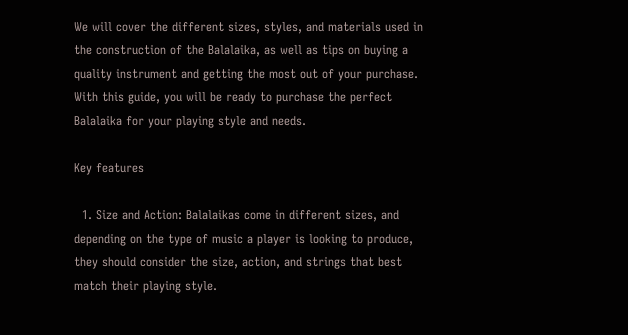We will cover the different sizes, styles, and materials used in the construction of the Balalaika, as well as tips on buying a quality instrument and getting the most out of your purchase. With this guide, you will be ready to purchase the perfect Balalaika for your playing style and needs.

Key features

  1. Size and Action: Balalaikas come in different sizes, and depending on the type of music a player is looking to produce, they should consider the size, action, and strings that best match their playing style.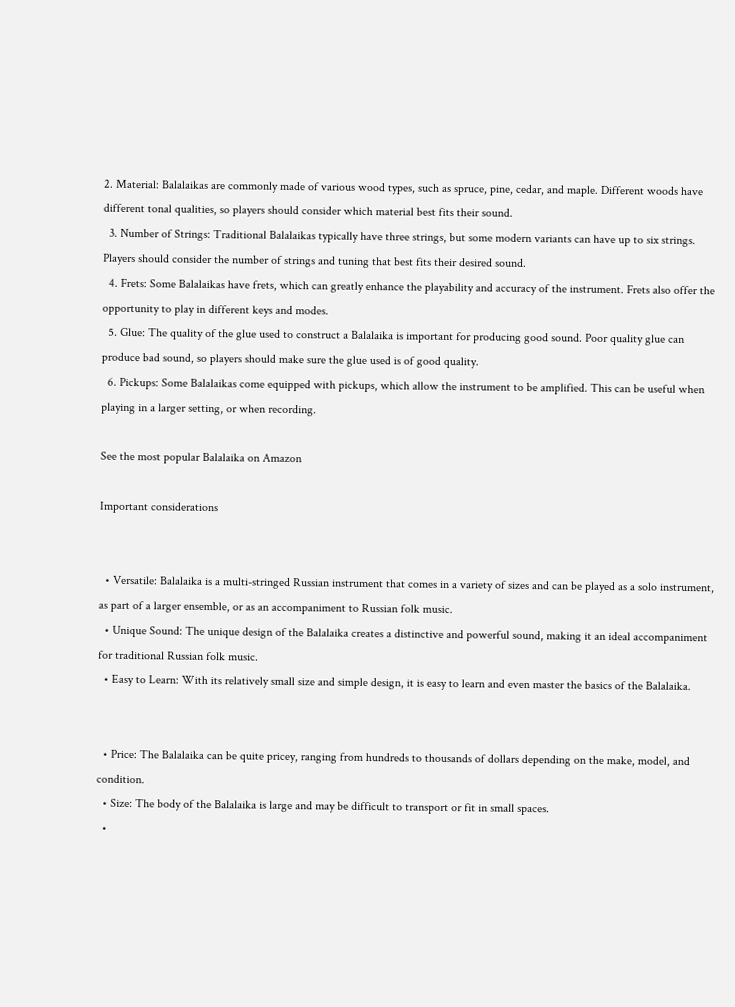2. Material: Balalaikas are commonly made of various wood types, such as spruce, pine, cedar, and maple. Different woods have different tonal qualities, so players should consider which material best fits their sound.
  3. Number of Strings: Traditional Balalaikas typically have three strings, but some modern variants can have up to six strings. Players should consider the number of strings and tuning that best fits their desired sound.
  4. Frets: Some Balalaikas have frets, which can greatly enhance the playability and accuracy of the instrument. Frets also offer the opportunity to play in different keys and modes.
  5. Glue: The quality of the glue used to construct a Balalaika is important for producing good sound. Poor quality glue can produce bad sound, so players should make sure the glue used is of good quality.
  6. Pickups: Some Balalaikas come equipped with pickups, which allow the instrument to be amplified. This can be useful when playing in a larger setting, or when recording.

See the most popular Balalaika on Amazon

Important considerations


  • Versatile: Balalaika is a multi-stringed Russian instrument that comes in a variety of sizes and can be played as a solo instrument, as part of a larger ensemble, or as an accompaniment to Russian folk music.
  • Unique Sound: The unique design of the Balalaika creates a distinctive and powerful sound, making it an ideal accompaniment for traditional Russian folk music.
  • Easy to Learn: With its relatively small size and simple design, it is easy to learn and even master the basics of the Balalaika.


  • Price: The Balalaika can be quite pricey, ranging from hundreds to thousands of dollars depending on the make, model, and condition.
  • Size: The body of the Balalaika is large and may be difficult to transport or fit in small spaces.
  •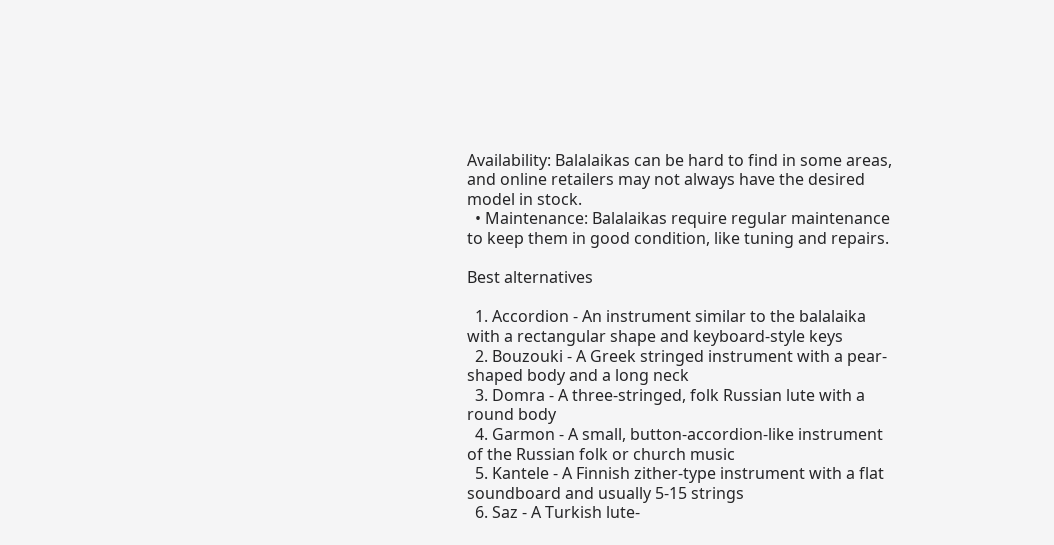Availability: Balalaikas can be hard to find in some areas, and online retailers may not always have the desired model in stock.
  • Maintenance: Balalaikas require regular maintenance to keep them in good condition, like tuning and repairs.

Best alternatives

  1. Accordion - An instrument similar to the balalaika with a rectangular shape and keyboard-style keys
  2. Bouzouki - A Greek stringed instrument with a pear-shaped body and a long neck
  3. Domra - A three-stringed, folk Russian lute with a round body
  4. Garmon - A small, button-accordion-like instrument of the Russian folk or church music
  5. Kantele - A Finnish zither-type instrument with a flat soundboard and usually 5-15 strings
  6. Saz - A Turkish lute-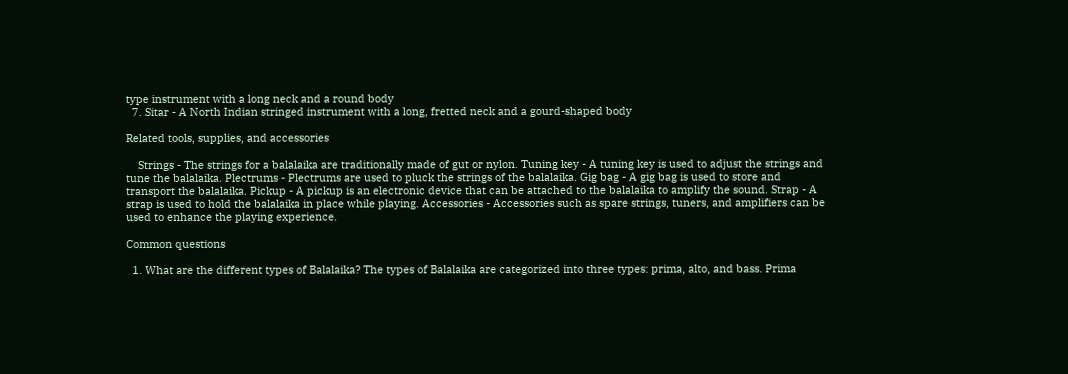type instrument with a long neck and a round body
  7. Sitar - A North Indian stringed instrument with a long, fretted neck and a gourd-shaped body

Related tools, supplies, and accessories

    Strings - The strings for a balalaika are traditionally made of gut or nylon. Tuning key - A tuning key is used to adjust the strings and tune the balalaika. Plectrums - Plectrums are used to pluck the strings of the balalaika. Gig bag - A gig bag is used to store and transport the balalaika. Pickup - A pickup is an electronic device that can be attached to the balalaika to amplify the sound. Strap - A strap is used to hold the balalaika in place while playing. Accessories - Accessories such as spare strings, tuners, and amplifiers can be used to enhance the playing experience.

Common questions

  1. What are the different types of Balalaika? The types of Balalaika are categorized into three types: prima, alto, and bass. Prima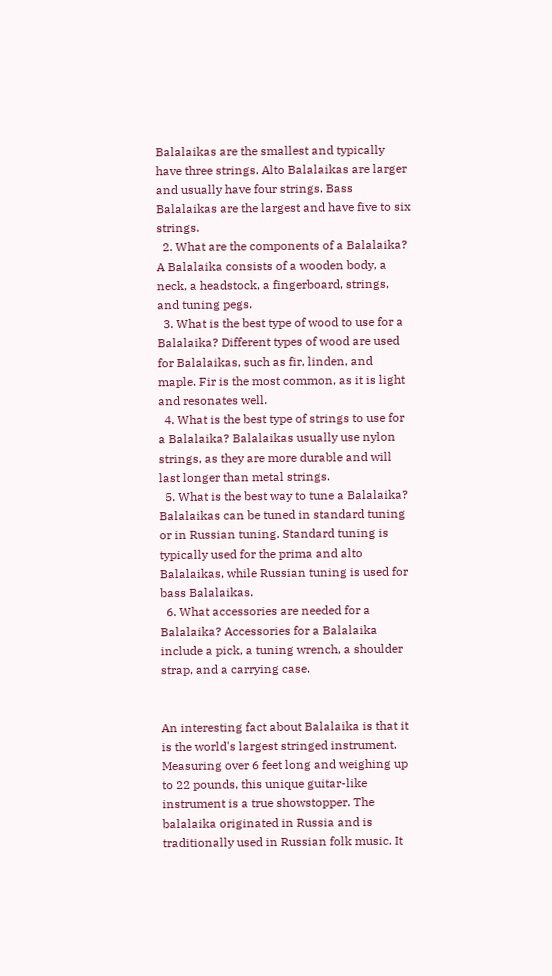Balalaikas are the smallest and typically have three strings. Alto Balalaikas are larger and usually have four strings. Bass Balalaikas are the largest and have five to six strings.
  2. What are the components of a Balalaika? A Balalaika consists of a wooden body, a neck, a headstock, a fingerboard, strings, and tuning pegs.
  3. What is the best type of wood to use for a Balalaika? Different types of wood are used for Balalaikas, such as fir, linden, and maple. Fir is the most common, as it is light and resonates well.
  4. What is the best type of strings to use for a Balalaika? Balalaikas usually use nylon strings, as they are more durable and will last longer than metal strings.
  5. What is the best way to tune a Balalaika? Balalaikas can be tuned in standard tuning or in Russian tuning. Standard tuning is typically used for the prima and alto Balalaikas, while Russian tuning is used for bass Balalaikas.
  6. What accessories are needed for a Balalaika? Accessories for a Balalaika include a pick, a tuning wrench, a shoulder strap, and a carrying case.


An interesting fact about Balalaika is that it is the world's largest stringed instrument. Measuring over 6 feet long and weighing up to 22 pounds, this unique guitar-like instrument is a true showstopper. The balalaika originated in Russia and is traditionally used in Russian folk music. It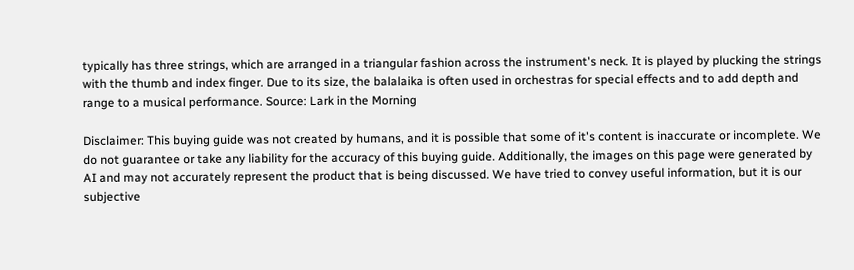typically has three strings, which are arranged in a triangular fashion across the instrument's neck. It is played by plucking the strings with the thumb and index finger. Due to its size, the balalaika is often used in orchestras for special effects and to add depth and range to a musical performance. Source: Lark in the Morning

Disclaimer: This buying guide was not created by humans, and it is possible that some of it's content is inaccurate or incomplete. We do not guarantee or take any liability for the accuracy of this buying guide. Additionally, the images on this page were generated by AI and may not accurately represent the product that is being discussed. We have tried to convey useful information, but it is our subjective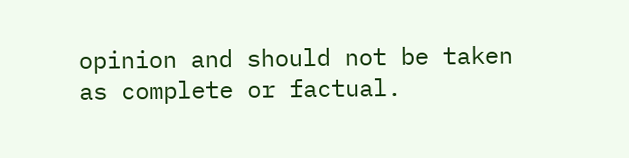opinion and should not be taken as complete or factual.